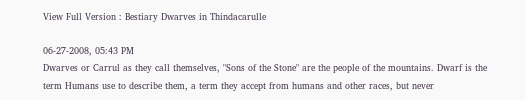View Full Version : Bestiary Dwarves in Thindacarulle

06-27-2008, 05:43 PM
Dwarves or Carrul as they call themselves, "Sons of the Stone" are the people of the mountains. Dwarf is the term Humans use to describe them, a term they accept from humans and other races, but never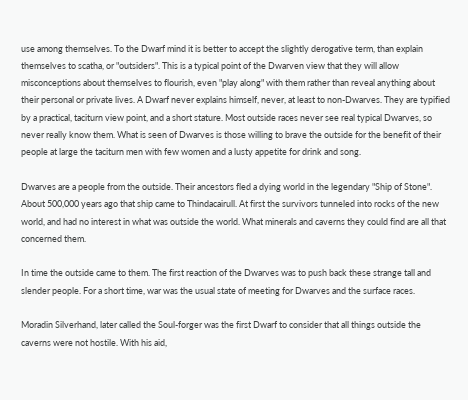use among themselves. To the Dwarf mind it is better to accept the slightly derogative term, than explain themselves to scatha, or "outsiders". This is a typical point of the Dwarven view that they will allow misconceptions about themselves to flourish, even "play along" with them rather than reveal anything about their personal or private lives. A Dwarf never explains himself, never, at least to non-Dwarves. They are typified by a practical, taciturn view point, and a short stature. Most outside races never see real typical Dwarves, so never really know them. What is seen of Dwarves is those willing to brave the outside for the benefit of their people at large the taciturn men with few women and a lusty appetite for drink and song.

Dwarves are a people from the outside. Their ancestors fled a dying world in the legendary "Ship of Stone". About 500,000 years ago that ship came to Thindacairull. At first the survivors tunneled into rocks of the new world, and had no interest in what was outside the world. What minerals and caverns they could find are all that concerned them.

In time the outside came to them. The first reaction of the Dwarves was to push back these strange tall and slender people. For a short time, war was the usual state of meeting for Dwarves and the surface races.

Moradin Silverhand, later called the Soul-forger was the first Dwarf to consider that all things outside the caverns were not hostile. With his aid,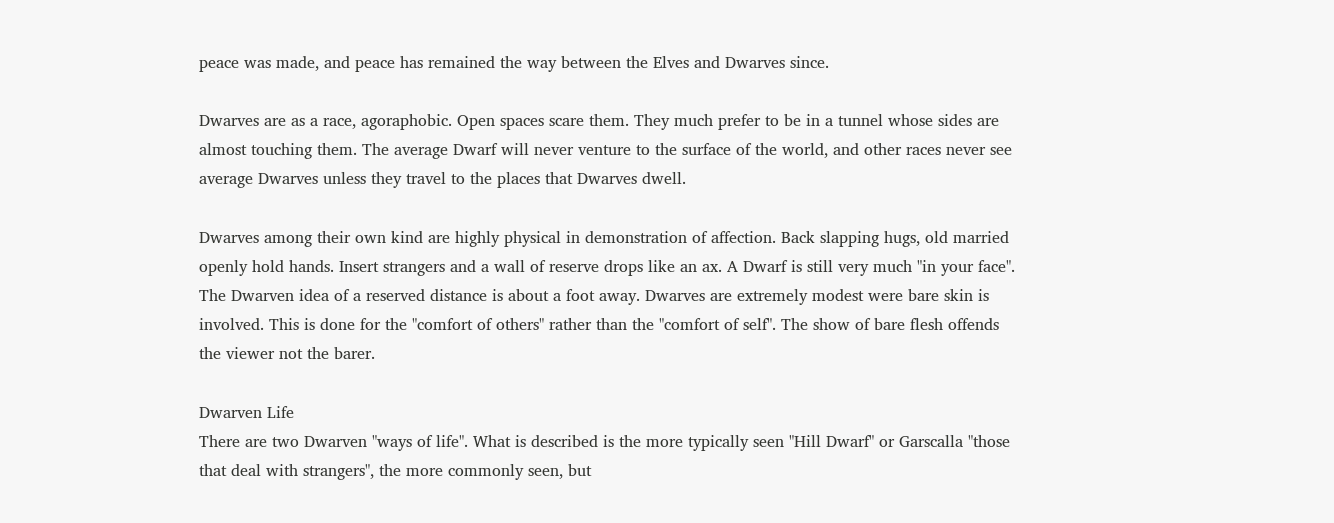peace was made, and peace has remained the way between the Elves and Dwarves since.

Dwarves are as a race, agoraphobic. Open spaces scare them. They much prefer to be in a tunnel whose sides are almost touching them. The average Dwarf will never venture to the surface of the world, and other races never see average Dwarves unless they travel to the places that Dwarves dwell.

Dwarves among their own kind are highly physical in demonstration of affection. Back slapping hugs, old married openly hold hands. Insert strangers and a wall of reserve drops like an ax. A Dwarf is still very much "in your face". The Dwarven idea of a reserved distance is about a foot away. Dwarves are extremely modest were bare skin is involved. This is done for the "comfort of others" rather than the "comfort of self". The show of bare flesh offends the viewer not the barer.

Dwarven Life
There are two Dwarven "ways of life". What is described is the more typically seen "Hill Dwarf" or Garscalla "those that deal with strangers", the more commonly seen, but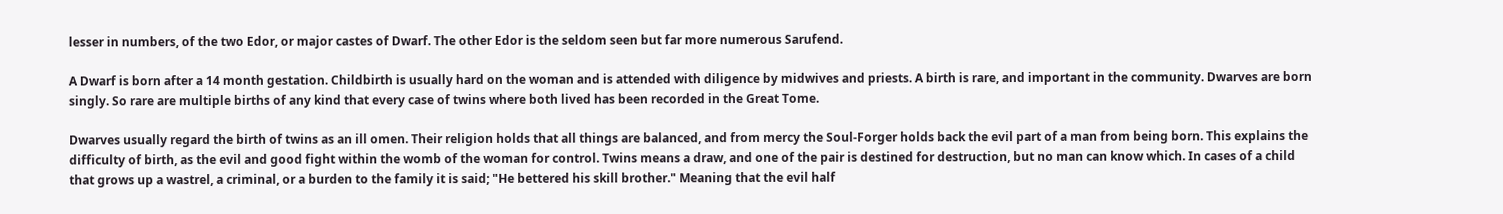lesser in numbers, of the two Edor, or major castes of Dwarf. The other Edor is the seldom seen but far more numerous Sarufend.

A Dwarf is born after a 14 month gestation. Childbirth is usually hard on the woman and is attended with diligence by midwives and priests. A birth is rare, and important in the community. Dwarves are born singly. So rare are multiple births of any kind that every case of twins where both lived has been recorded in the Great Tome.

Dwarves usually regard the birth of twins as an ill omen. Their religion holds that all things are balanced, and from mercy the Soul-Forger holds back the evil part of a man from being born. This explains the difficulty of birth, as the evil and good fight within the womb of the woman for control. Twins means a draw, and one of the pair is destined for destruction, but no man can know which. In cases of a child that grows up a wastrel, a criminal, or a burden to the family it is said; "He bettered his skill brother." Meaning that the evil half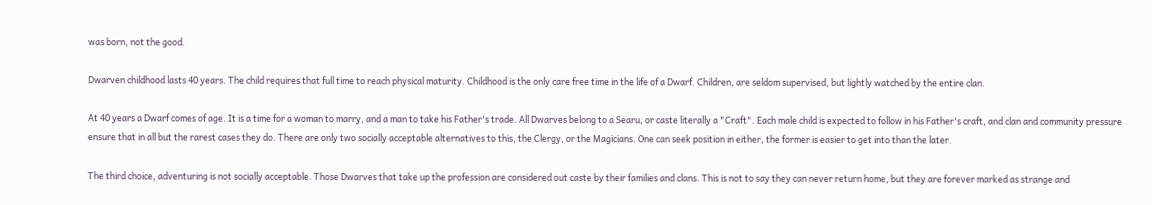was born, not the good.

Dwarven childhood lasts 40 years. The child requires that full time to reach physical maturity. Childhood is the only care free time in the life of a Dwarf. Children, are seldom supervised, but lightly watched by the entire clan.

At 40 years a Dwarf comes of age. It is a time for a woman to marry, and a man to take his Father's trade. All Dwarves belong to a Searu, or caste literally a "Craft". Each male child is expected to follow in his Father's craft, and clan and community pressure ensure that in all but the rarest cases they do. There are only two socially acceptable alternatives to this, the Clergy, or the Magicians. One can seek position in either, the former is easier to get into than the later.

The third choice, adventuring is not socially acceptable. Those Dwarves that take up the profession are considered out caste by their families and clans. This is not to say they can never return home, but they are forever marked as strange and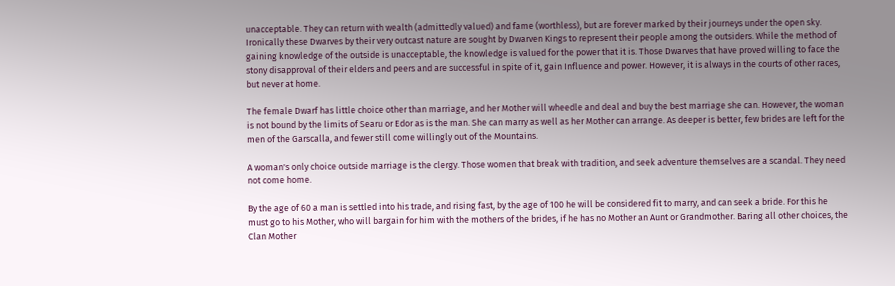unacceptable. They can return with wealth (admittedly valued) and fame (worthless), but are forever marked by their journeys under the open sky. Ironically these Dwarves by their very outcast nature are sought by Dwarven Kings to represent their people among the outsiders. While the method of gaining knowledge of the outside is unacceptable, the knowledge is valued for the power that it is. Those Dwarves that have proved willing to face the stony disapproval of their elders and peers and are successful in spite of it, gain Influence and power. However, it is always in the courts of other races, but never at home.

The female Dwarf has little choice other than marriage, and her Mother will wheedle and deal and buy the best marriage she can. However, the woman is not bound by the limits of Searu or Edor as is the man. She can marry as well as her Mother can arrange. As deeper is better, few brides are left for the men of the Garscalla, and fewer still come willingly out of the Mountains.

A woman's only choice outside marriage is the clergy. Those women that break with tradition, and seek adventure themselves are a scandal. They need not come home.

By the age of 60 a man is settled into his trade, and rising fast, by the age of 100 he will be considered fit to marry, and can seek a bride. For this he must go to his Mother, who will bargain for him with the mothers of the brides, if he has no Mother an Aunt or Grandmother. Baring all other choices, the Clan Mother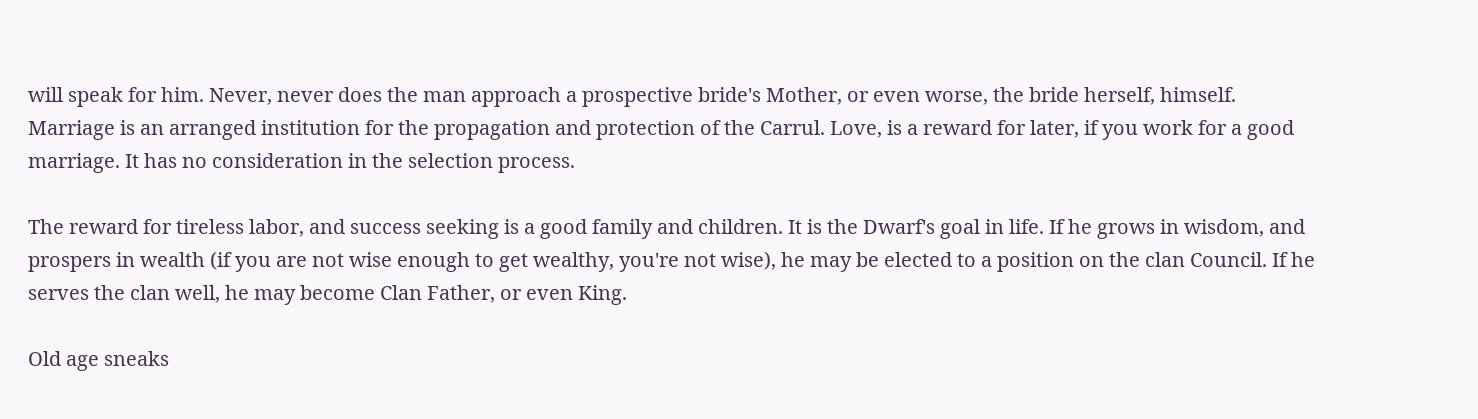will speak for him. Never, never does the man approach a prospective bride's Mother, or even worse, the bride herself, himself. Marriage is an arranged institution for the propagation and protection of the Carrul. Love, is a reward for later, if you work for a good marriage. It has no consideration in the selection process.

The reward for tireless labor, and success seeking is a good family and children. It is the Dwarf's goal in life. If he grows in wisdom, and prospers in wealth (if you are not wise enough to get wealthy, you're not wise), he may be elected to a position on the clan Council. If he serves the clan well, he may become Clan Father, or even King.

Old age sneaks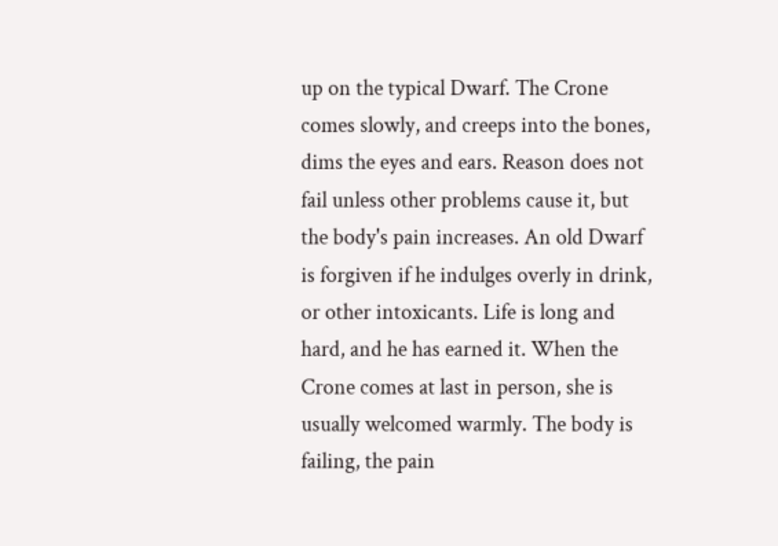up on the typical Dwarf. The Crone comes slowly, and creeps into the bones, dims the eyes and ears. Reason does not fail unless other problems cause it, but the body's pain increases. An old Dwarf is forgiven if he indulges overly in drink, or other intoxicants. Life is long and hard, and he has earned it. When the Crone comes at last in person, she is usually welcomed warmly. The body is failing, the pain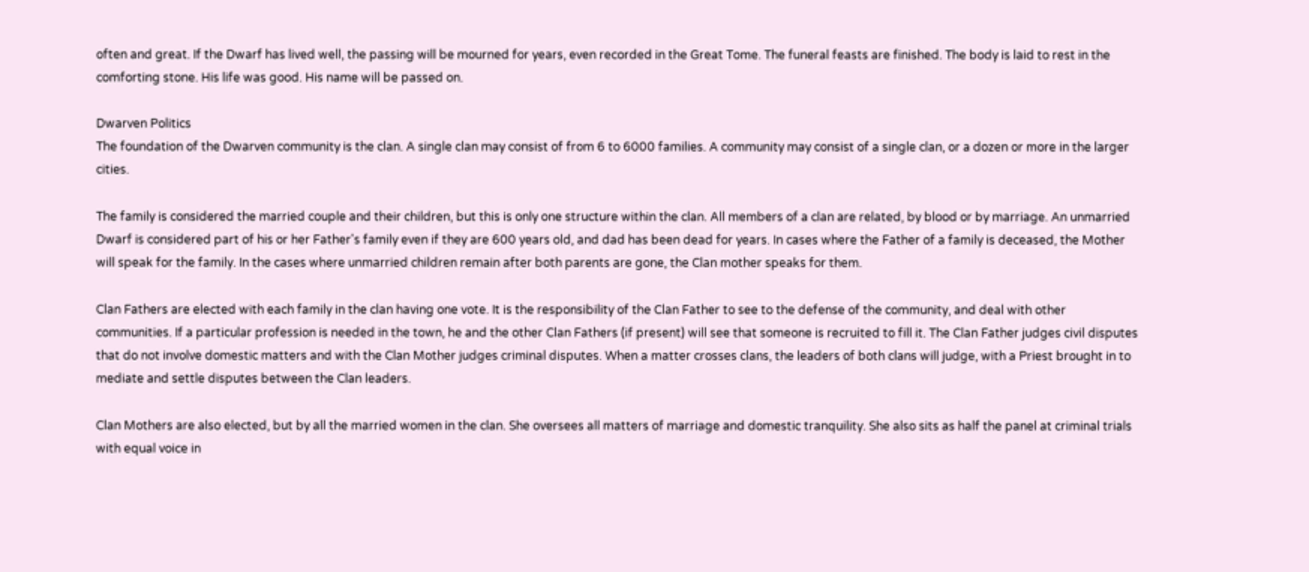often and great. If the Dwarf has lived well, the passing will be mourned for years, even recorded in the Great Tome. The funeral feasts are finished. The body is laid to rest in the comforting stone. His life was good. His name will be passed on.

Dwarven Politics
The foundation of the Dwarven community is the clan. A single clan may consist of from 6 to 6000 families. A community may consist of a single clan, or a dozen or more in the larger cities.

The family is considered the married couple and their children, but this is only one structure within the clan. All members of a clan are related, by blood or by marriage. An unmarried Dwarf is considered part of his or her Father's family even if they are 600 years old, and dad has been dead for years. In cases where the Father of a family is deceased, the Mother will speak for the family. In the cases where unmarried children remain after both parents are gone, the Clan mother speaks for them.

Clan Fathers are elected with each family in the clan having one vote. It is the responsibility of the Clan Father to see to the defense of the community, and deal with other communities. If a particular profession is needed in the town, he and the other Clan Fathers (if present) will see that someone is recruited to fill it. The Clan Father judges civil disputes that do not involve domestic matters and with the Clan Mother judges criminal disputes. When a matter crosses clans, the leaders of both clans will judge, with a Priest brought in to mediate and settle disputes between the Clan leaders.

Clan Mothers are also elected, but by all the married women in the clan. She oversees all matters of marriage and domestic tranquility. She also sits as half the panel at criminal trials with equal voice in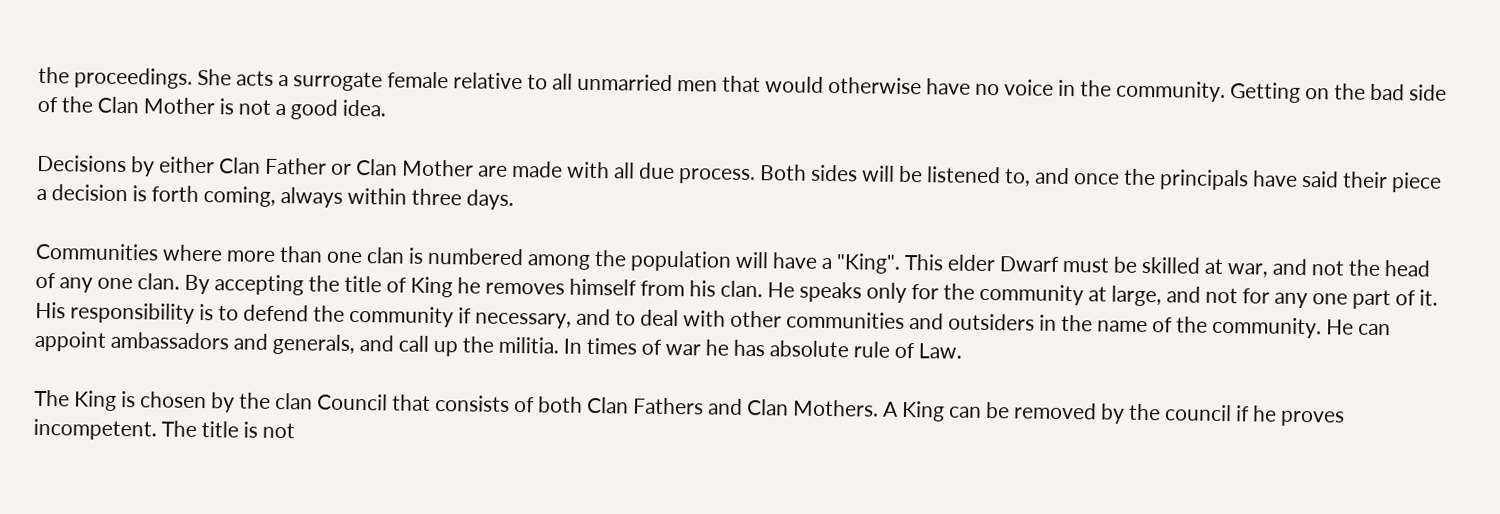the proceedings. She acts a surrogate female relative to all unmarried men that would otherwise have no voice in the community. Getting on the bad side of the Clan Mother is not a good idea.

Decisions by either Clan Father or Clan Mother are made with all due process. Both sides will be listened to, and once the principals have said their piece a decision is forth coming, always within three days.

Communities where more than one clan is numbered among the population will have a "King". This elder Dwarf must be skilled at war, and not the head of any one clan. By accepting the title of King he removes himself from his clan. He speaks only for the community at large, and not for any one part of it. His responsibility is to defend the community if necessary, and to deal with other communities and outsiders in the name of the community. He can appoint ambassadors and generals, and call up the militia. In times of war he has absolute rule of Law.

The King is chosen by the clan Council that consists of both Clan Fathers and Clan Mothers. A King can be removed by the council if he proves incompetent. The title is not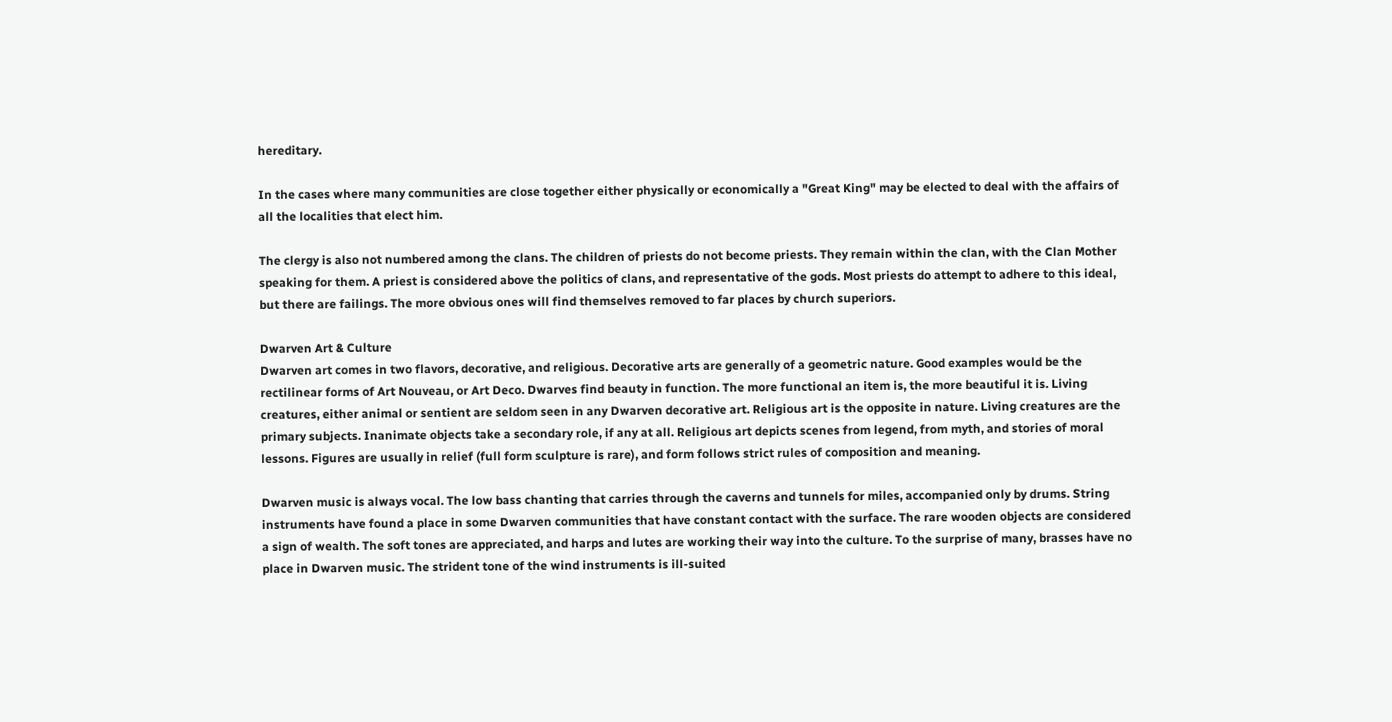hereditary.

In the cases where many communities are close together either physically or economically a "Great King" may be elected to deal with the affairs of all the localities that elect him.

The clergy is also not numbered among the clans. The children of priests do not become priests. They remain within the clan, with the Clan Mother speaking for them. A priest is considered above the politics of clans, and representative of the gods. Most priests do attempt to adhere to this ideal, but there are failings. The more obvious ones will find themselves removed to far places by church superiors.

Dwarven Art & Culture
Dwarven art comes in two flavors, decorative, and religious. Decorative arts are generally of a geometric nature. Good examples would be the rectilinear forms of Art Nouveau, or Art Deco. Dwarves find beauty in function. The more functional an item is, the more beautiful it is. Living creatures, either animal or sentient are seldom seen in any Dwarven decorative art. Religious art is the opposite in nature. Living creatures are the primary subjects. Inanimate objects take a secondary role, if any at all. Religious art depicts scenes from legend, from myth, and stories of moral lessons. Figures are usually in relief (full form sculpture is rare), and form follows strict rules of composition and meaning.

Dwarven music is always vocal. The low bass chanting that carries through the caverns and tunnels for miles, accompanied only by drums. String instruments have found a place in some Dwarven communities that have constant contact with the surface. The rare wooden objects are considered a sign of wealth. The soft tones are appreciated, and harps and lutes are working their way into the culture. To the surprise of many, brasses have no place in Dwarven music. The strident tone of the wind instruments is ill-suited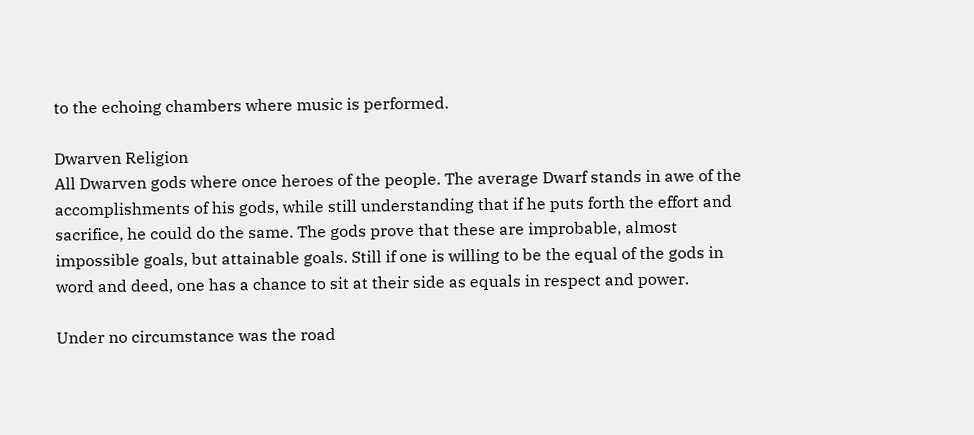to the echoing chambers where music is performed.

Dwarven Religion
All Dwarven gods where once heroes of the people. The average Dwarf stands in awe of the accomplishments of his gods, while still understanding that if he puts forth the effort and sacrifice, he could do the same. The gods prove that these are improbable, almost impossible goals, but attainable goals. Still if one is willing to be the equal of the gods in word and deed, one has a chance to sit at their side as equals in respect and power.

Under no circumstance was the road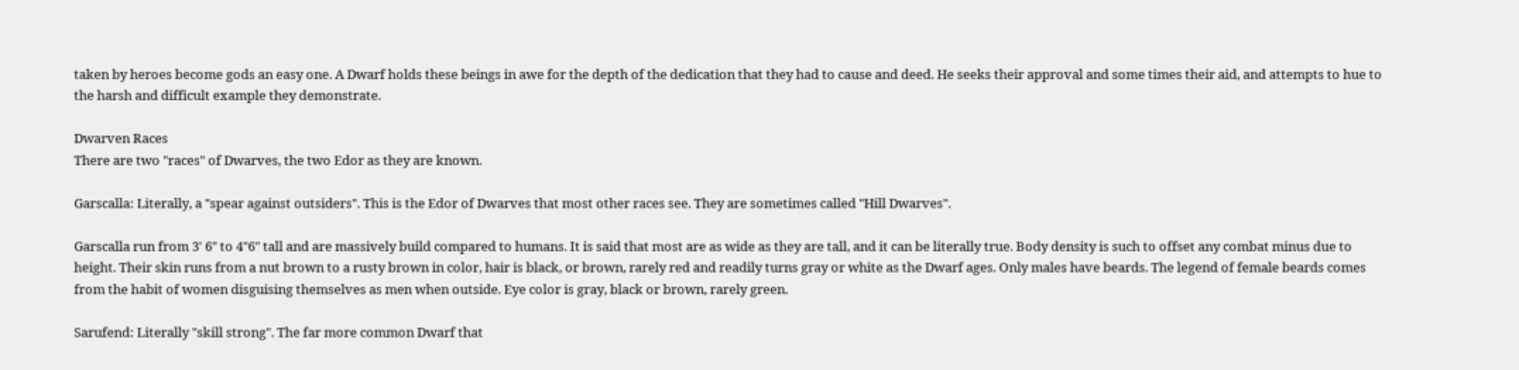taken by heroes become gods an easy one. A Dwarf holds these beings in awe for the depth of the dedication that they had to cause and deed. He seeks their approval and some times their aid, and attempts to hue to the harsh and difficult example they demonstrate.

Dwarven Races
There are two "races" of Dwarves, the two Edor as they are known.

Garscalla: Literally, a "spear against outsiders". This is the Edor of Dwarves that most other races see. They are sometimes called "Hill Dwarves".

Garscalla run from 3' 6" to 4"6" tall and are massively build compared to humans. It is said that most are as wide as they are tall, and it can be literally true. Body density is such to offset any combat minus due to height. Their skin runs from a nut brown to a rusty brown in color, hair is black, or brown, rarely red and readily turns gray or white as the Dwarf ages. Only males have beards. The legend of female beards comes from the habit of women disguising themselves as men when outside. Eye color is gray, black or brown, rarely green.

Sarufend: Literally "skill strong". The far more common Dwarf that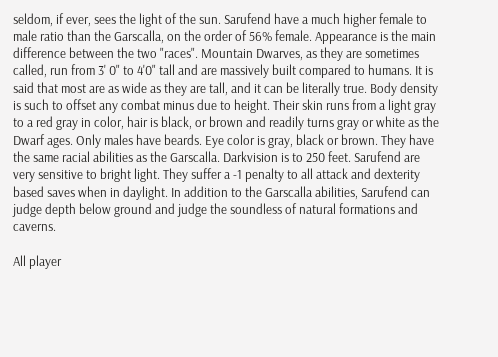seldom, if ever, sees the light of the sun. Sarufend have a much higher female to male ratio than the Garscalla, on the order of 56% female. Appearance is the main difference between the two "races". Mountain Dwarves, as they are sometimes called, run from 3' 0" to 4'0" tall and are massively built compared to humans. It is said that most are as wide as they are tall, and it can be literally true. Body density is such to offset any combat minus due to height. Their skin runs from a light gray to a red gray in color, hair is black, or brown and readily turns gray or white as the Dwarf ages. Only males have beards. Eye color is gray, black or brown. They have the same racial abilities as the Garscalla. Darkvision is to 250 feet. Sarufend are very sensitive to bright light. They suffer a -1 penalty to all attack and dexterity based saves when in daylight. In addition to the Garscalla abilities, Sarufend can judge depth below ground and judge the soundless of natural formations and caverns.

All player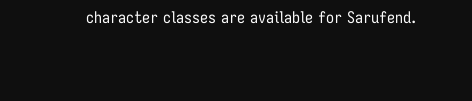character classes are available for Sarufend.